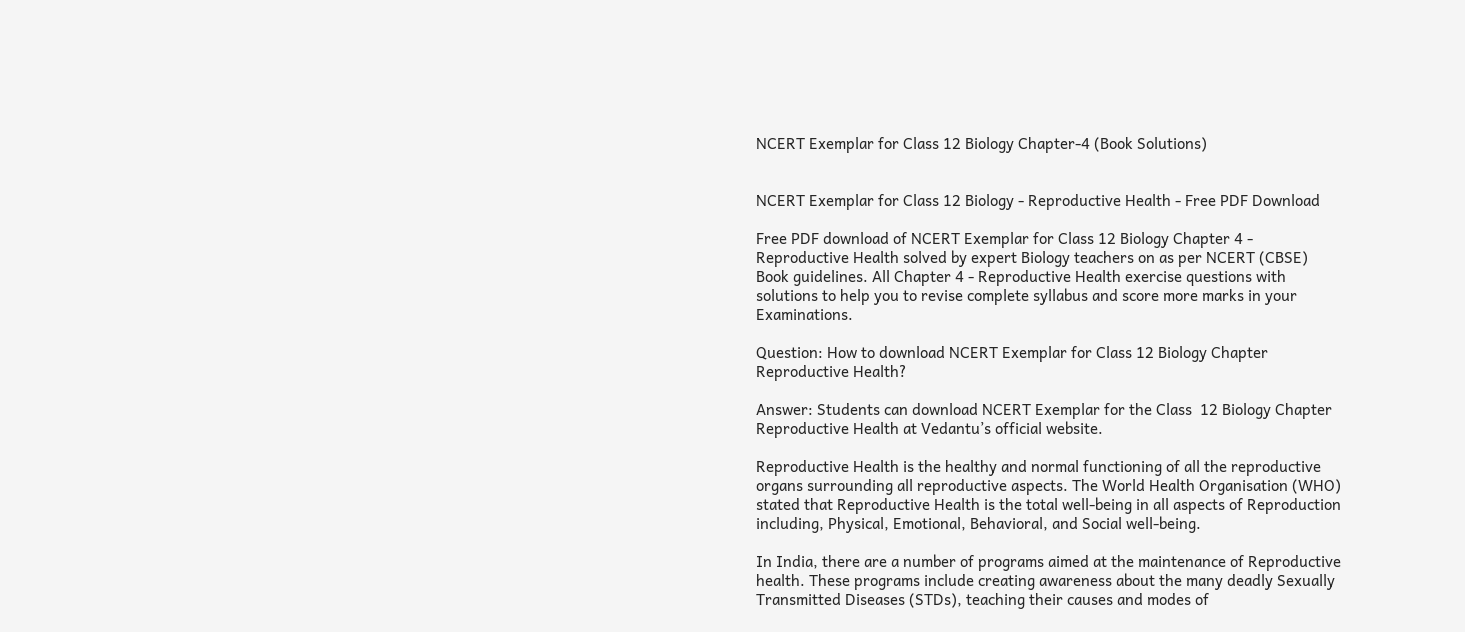NCERT Exemplar for Class 12 Biology Chapter-4 (Book Solutions)


NCERT Exemplar for Class 12 Biology - Reproductive Health - Free PDF Download

Free PDF download of NCERT Exemplar for Class 12 Biology Chapter 4 - Reproductive Health solved by expert Biology teachers on as per NCERT (CBSE) Book guidelines. All Chapter 4 - Reproductive Health exercise questions with solutions to help you to revise complete syllabus and score more marks in your Examinations.

Question: How to download NCERT Exemplar for Class 12 Biology Chapter Reproductive Health?

Answer: Students can download NCERT Exemplar for the Class  12 Biology Chapter Reproductive Health at Vedantu’s official website.

Reproductive Health is the healthy and normal functioning of all the reproductive organs surrounding all reproductive aspects. The World Health Organisation (WHO) stated that Reproductive Health is the total well-being in all aspects of Reproduction including, Physical, Emotional, Behavioral, and Social well-being.

In India, there are a number of programs aimed at the maintenance of Reproductive health. These programs include creating awareness about the many deadly Sexually Transmitted Diseases (STDs), teaching their causes and modes of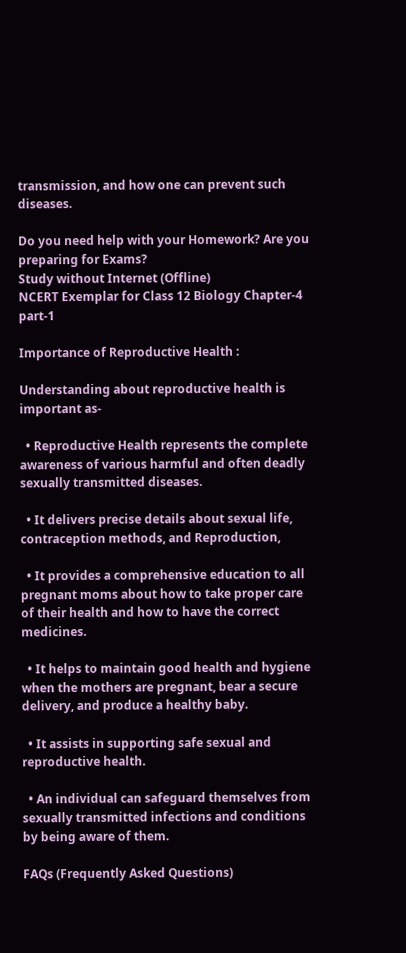transmission, and how one can prevent such diseases.

Do you need help with your Homework? Are you preparing for Exams?
Study without Internet (Offline)
NCERT Exemplar for Class 12 Biology Chapter-4 part-1

Importance of Reproductive Health :

Understanding about reproductive health is important as-

  • Reproductive Health represents the complete awareness of various harmful and often deadly sexually transmitted diseases.

  • It delivers precise details about sexual life, contraception methods, and Reproduction,

  • It provides a comprehensive education to all pregnant moms about how to take proper care of their health and how to have the correct medicines.

  • It helps to maintain good health and hygiene when the mothers are pregnant, bear a secure delivery, and produce a healthy baby.

  • It assists in supporting safe sexual and reproductive health.

  • An individual can safeguard themselves from sexually transmitted infections and conditions by being aware of them.

FAQs (Frequently Asked Questions)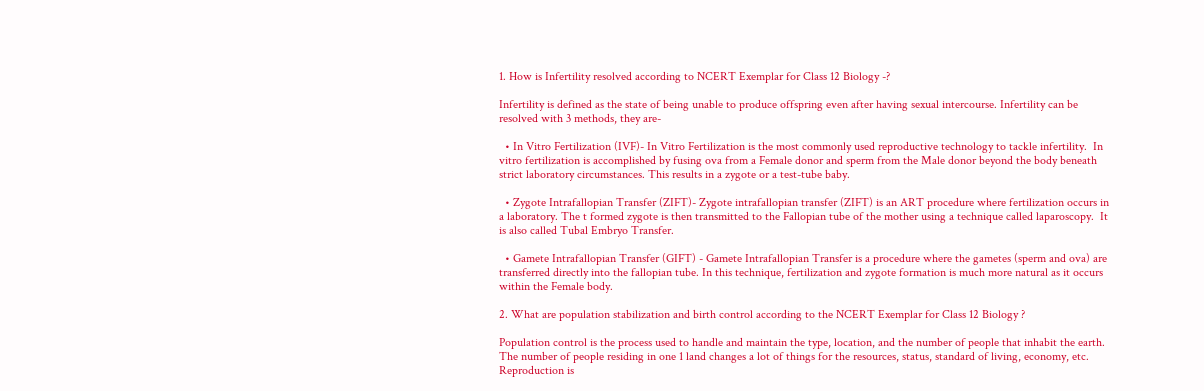1. How is Infertility resolved according to NCERT Exemplar for Class 12 Biology -?

Infertility is defined as the state of being unable to produce offspring even after having sexual intercourse. Infertility can be resolved with 3 methods, they are-

  • In Vitro Fertilization (IVF)- In Vitro Fertilization is the most commonly used reproductive technology to tackle infertility.  In vitro fertilization is accomplished by fusing ova from a Female donor and sperm from the Male donor beyond the body beneath strict laboratory circumstances. This results in a zygote or a test-tube baby.

  • Zygote Intrafallopian Transfer (ZIFT)- Zygote intrafallopian transfer (ZIFT) is an ART procedure where fertilization occurs in a laboratory. The t formed zygote is then transmitted to the Fallopian tube of the mother using a technique called laparoscopy.  It is also called Tubal Embryo Transfer.

  • Gamete Intrafallopian Transfer (GIFT) - Gamete Intrafallopian Transfer is a procedure where the gametes (sperm and ova) are transferred directly into the fallopian tube. In this technique, fertilization and zygote formation is much more natural as it occurs within the Female body.

2. What are population stabilization and birth control according to the NCERT Exemplar for Class 12 Biology ?

Population control is the process used to handle and maintain the type, location, and the number of people that inhabit the earth. The number of people residing in one 1 land changes a lot of things for the resources, status, standard of living, economy, etc. Reproduction is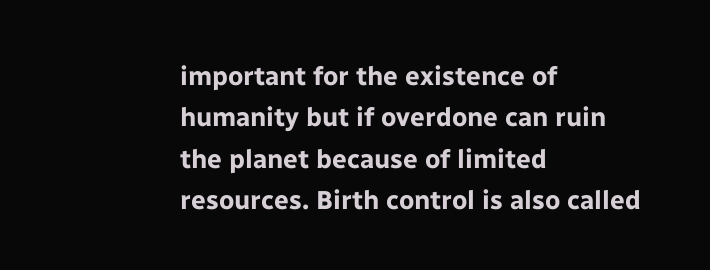important for the existence of humanity but if overdone can ruin the planet because of limited resources. Birth control is also called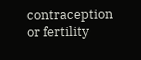contraception or fertility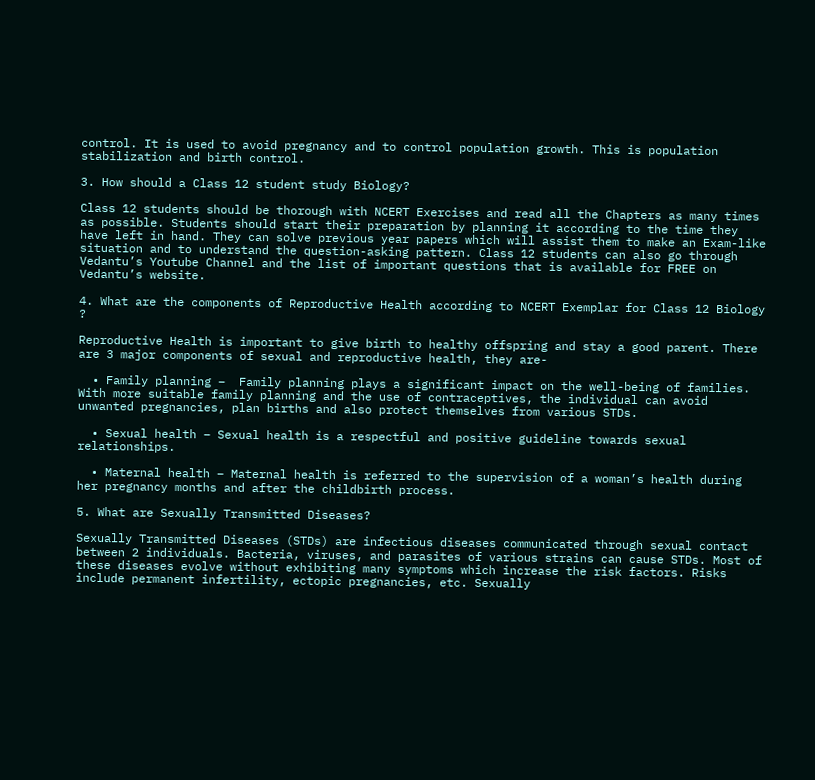control. It is used to avoid pregnancy and to control population growth. This is population stabilization and birth control.

3. How should a Class 12 student study Biology?

Class 12 students should be thorough with NCERT Exercises and read all the Chapters as many times as possible. Students should start their preparation by planning it according to the time they have left in hand. They can solve previous year papers which will assist them to make an Exam-like situation and to understand the question-asking pattern. Class 12 students can also go through Vedantu’s Youtube Channel and the list of important questions that is available for FREE on Vedantu’s website.

4. What are the components of Reproductive Health according to NCERT Exemplar for Class 12 Biology ?

Reproductive Health is important to give birth to healthy offspring and stay a good parent. There are 3 major components of sexual and reproductive health, they are-

  • Family planning –  Family planning plays a significant impact on the well-being of families. With more suitable family planning and the use of contraceptives, the individual can avoid unwanted pregnancies, plan births and also protect themselves from various STDs.

  • Sexual health – Sexual health is a respectful and positive guideline towards sexual relationships.

  • Maternal health – Maternal health is referred to the supervision of a woman’s health during her pregnancy months and after the childbirth process.

5. What are Sexually Transmitted Diseases?

Sexually Transmitted Diseases (STDs) are infectious diseases communicated through sexual contact between 2 individuals. Bacteria, viruses, and parasites of various strains can cause STDs. Most of these diseases evolve without exhibiting many symptoms which increase the risk factors. Risks include permanent infertility, ectopic pregnancies, etc. Sexually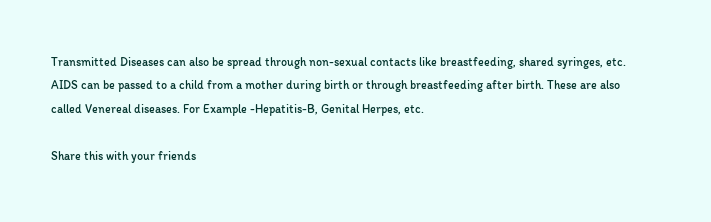Transmitted Diseases can also be spread through non-sexual contacts like breastfeeding, shared syringes, etc. AIDS can be passed to a child from a mother during birth or through breastfeeding after birth. These are also called Venereal diseases. For Example -Hepatitis-B, Genital Herpes, etc.

Share this with your friends